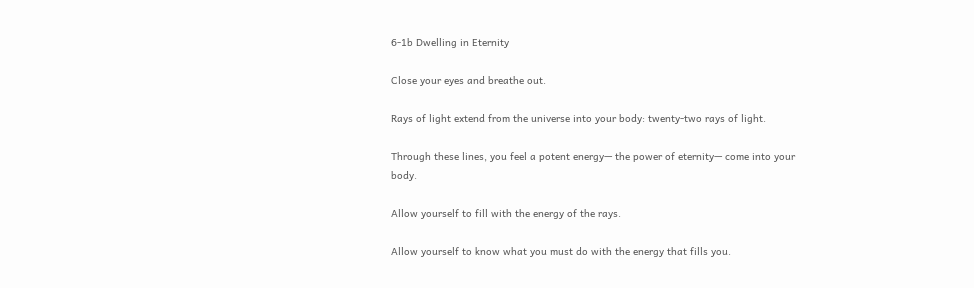6-1b Dwelling in Eternity

Close your eyes and breathe out.

Rays of light extend from the universe into your body: twenty-two rays of light.

Through these lines, you feel a potent energy— the power of eternity— come into your body.

Allow yourself to fill with the energy of the rays.

Allow yourself to know what you must do with the energy that fills you.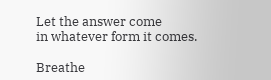Let the answer come
in whatever form it comes.

Breathe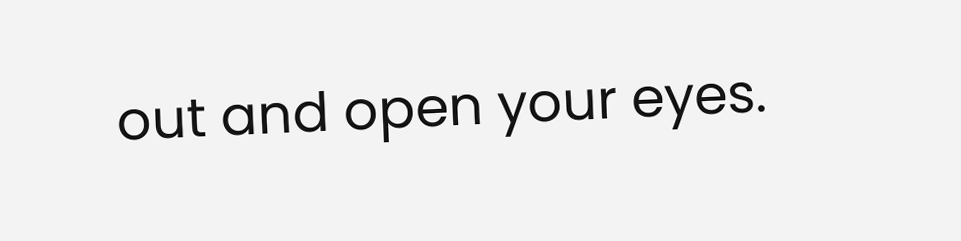out and open your eyes.